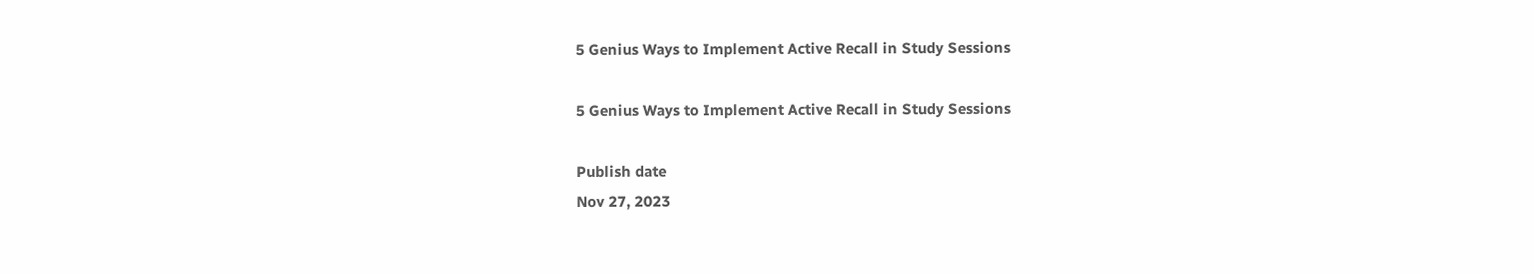5 Genius Ways to Implement Active Recall in Study Sessions

5 Genius Ways to Implement Active Recall in Study Sessions

Publish date
Nov 27, 2023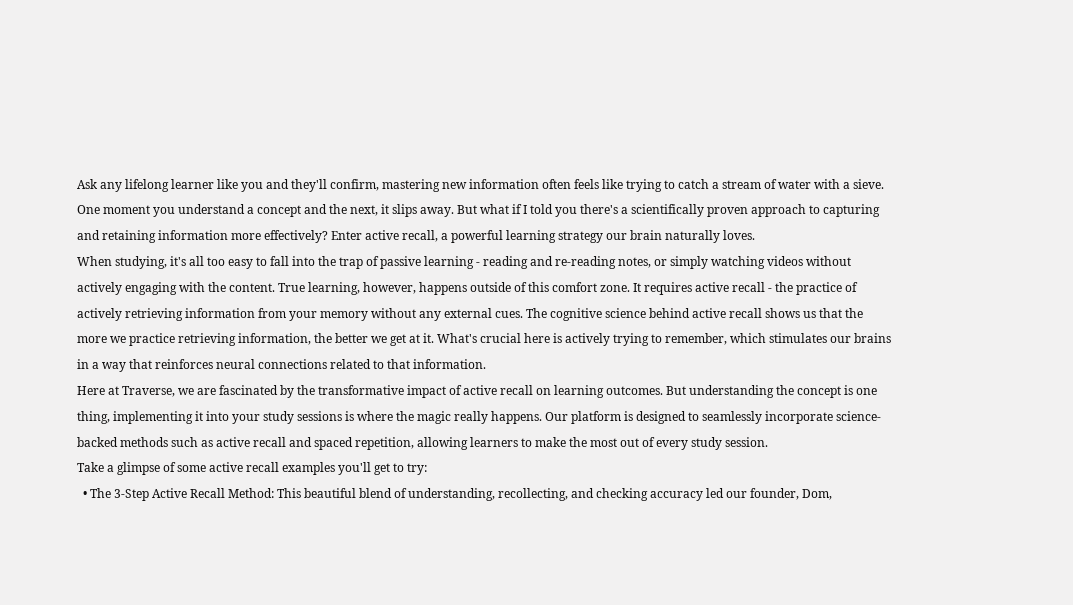Ask any lifelong learner like you and they'll confirm, mastering new information often feels like trying to catch a stream of water with a sieve. One moment you understand a concept and the next, it slips away. But what if I told you there's a scientifically proven approach to capturing and retaining information more effectively? Enter active recall, a powerful learning strategy our brain naturally loves.
When studying, it's all too easy to fall into the trap of passive learning - reading and re-reading notes, or simply watching videos without actively engaging with the content. True learning, however, happens outside of this comfort zone. It requires active recall - the practice of actively retrieving information from your memory without any external cues. The cognitive science behind active recall shows us that the more we practice retrieving information, the better we get at it. What's crucial here is actively trying to remember, which stimulates our brains in a way that reinforces neural connections related to that information.
Here at Traverse, we are fascinated by the transformative impact of active recall on learning outcomes. But understanding the concept is one thing, implementing it into your study sessions is where the magic really happens. Our platform is designed to seamlessly incorporate science-backed methods such as active recall and spaced repetition, allowing learners to make the most out of every study session.
Take a glimpse of some active recall examples you'll get to try:
  • The 3-Step Active Recall Method: This beautiful blend of understanding, recollecting, and checking accuracy led our founder, Dom,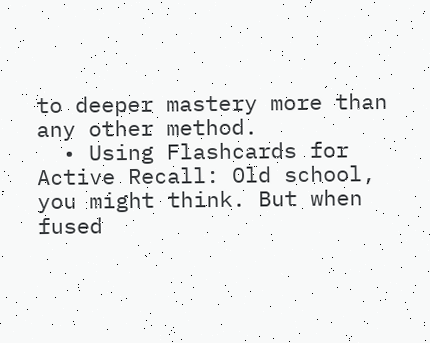to deeper mastery more than any other method.
  • Using Flashcards for Active Recall: Old school, you might think. But when fused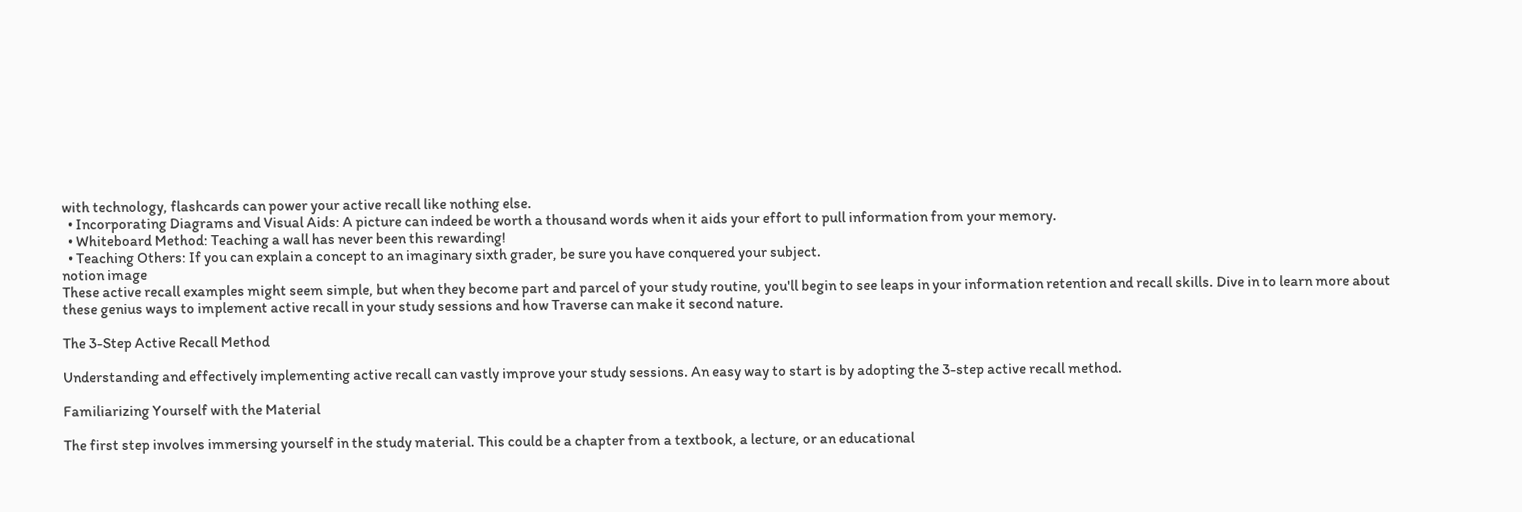with technology, flashcards can power your active recall like nothing else.
  • Incorporating Diagrams and Visual Aids: A picture can indeed be worth a thousand words when it aids your effort to pull information from your memory.
  • Whiteboard Method: Teaching a wall has never been this rewarding!
  • Teaching Others: If you can explain a concept to an imaginary sixth grader, be sure you have conquered your subject.
notion image
These active recall examples might seem simple, but when they become part and parcel of your study routine, you'll begin to see leaps in your information retention and recall skills. Dive in to learn more about these genius ways to implement active recall in your study sessions and how Traverse can make it second nature.

The 3-Step Active Recall Method

Understanding and effectively implementing active recall can vastly improve your study sessions. An easy way to start is by adopting the 3-step active recall method.

Familiarizing Yourself with the Material

The first step involves immersing yourself in the study material. This could be a chapter from a textbook, a lecture, or an educational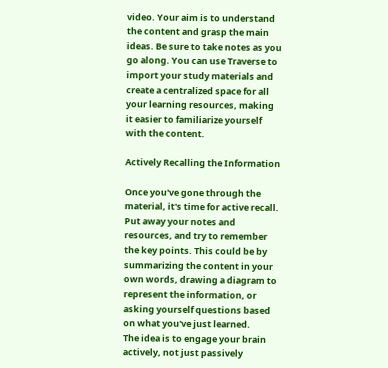video. Your aim is to understand the content and grasp the main ideas. Be sure to take notes as you go along. You can use Traverse to import your study materials and create a centralized space for all your learning resources, making it easier to familiarize yourself with the content.

Actively Recalling the Information

Once you've gone through the material, it's time for active recall. Put away your notes and resources, and try to remember the key points. This could be by summarizing the content in your own words, drawing a diagram to represent the information, or asking yourself questions based on what you've just learned.
The idea is to engage your brain actively, not just passively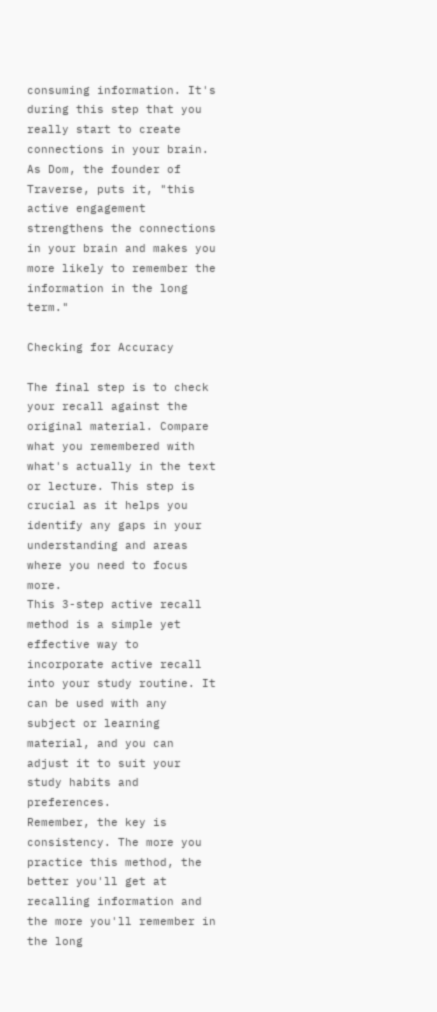consuming information. It's during this step that you really start to create connections in your brain. As Dom, the founder of Traverse, puts it, "this active engagement strengthens the connections in your brain and makes you more likely to remember the information in the long term."

Checking for Accuracy

The final step is to check your recall against the original material. Compare what you remembered with what's actually in the text or lecture. This step is crucial as it helps you identify any gaps in your understanding and areas where you need to focus more.
This 3-step active recall method is a simple yet effective way to incorporate active recall into your study routine. It can be used with any subject or learning material, and you can adjust it to suit your study habits and preferences.
Remember, the key is consistency. The more you practice this method, the better you'll get at recalling information and the more you'll remember in the long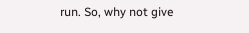run. So, why not give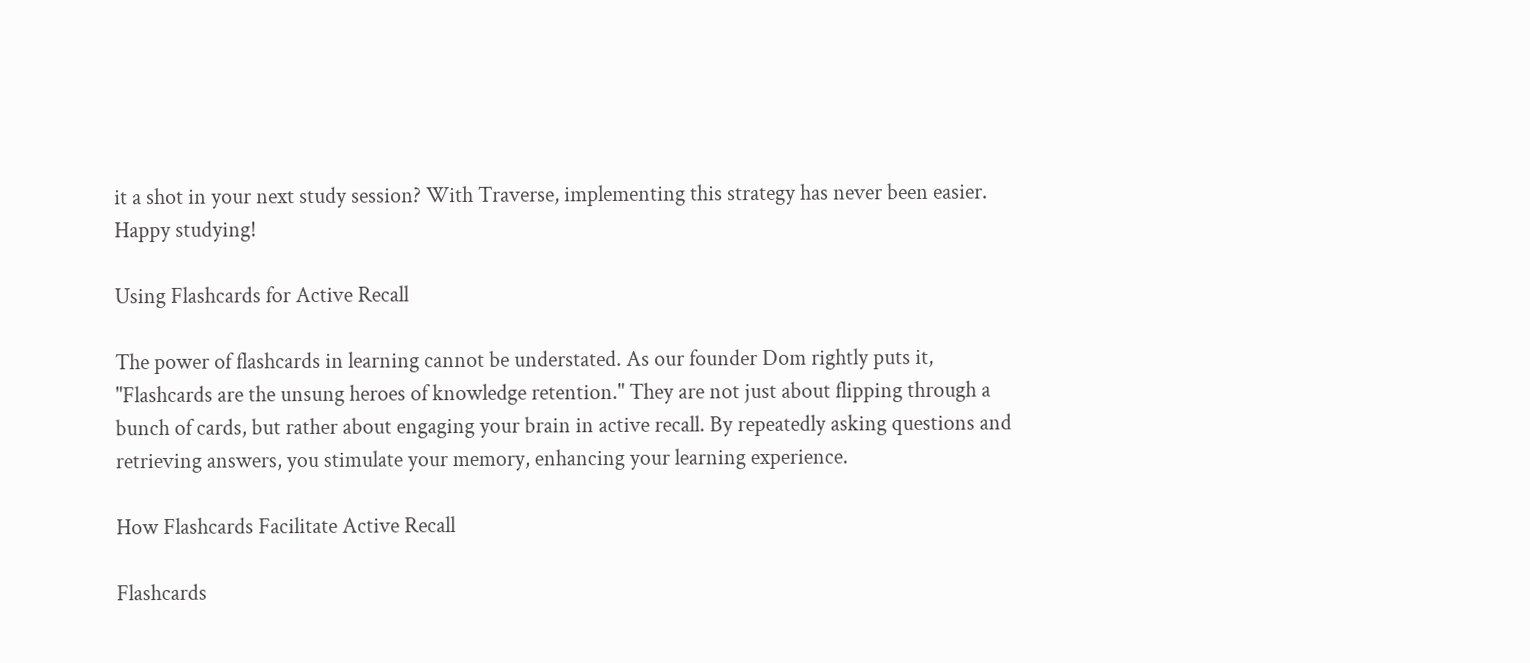it a shot in your next study session? With Traverse, implementing this strategy has never been easier. Happy studying!

Using Flashcards for Active Recall

The power of flashcards in learning cannot be understated. As our founder Dom rightly puts it, "Flashcards are the unsung heroes of knowledge retention." They are not just about flipping through a bunch of cards, but rather about engaging your brain in active recall. By repeatedly asking questions and retrieving answers, you stimulate your memory, enhancing your learning experience.

How Flashcards Facilitate Active Recall

Flashcards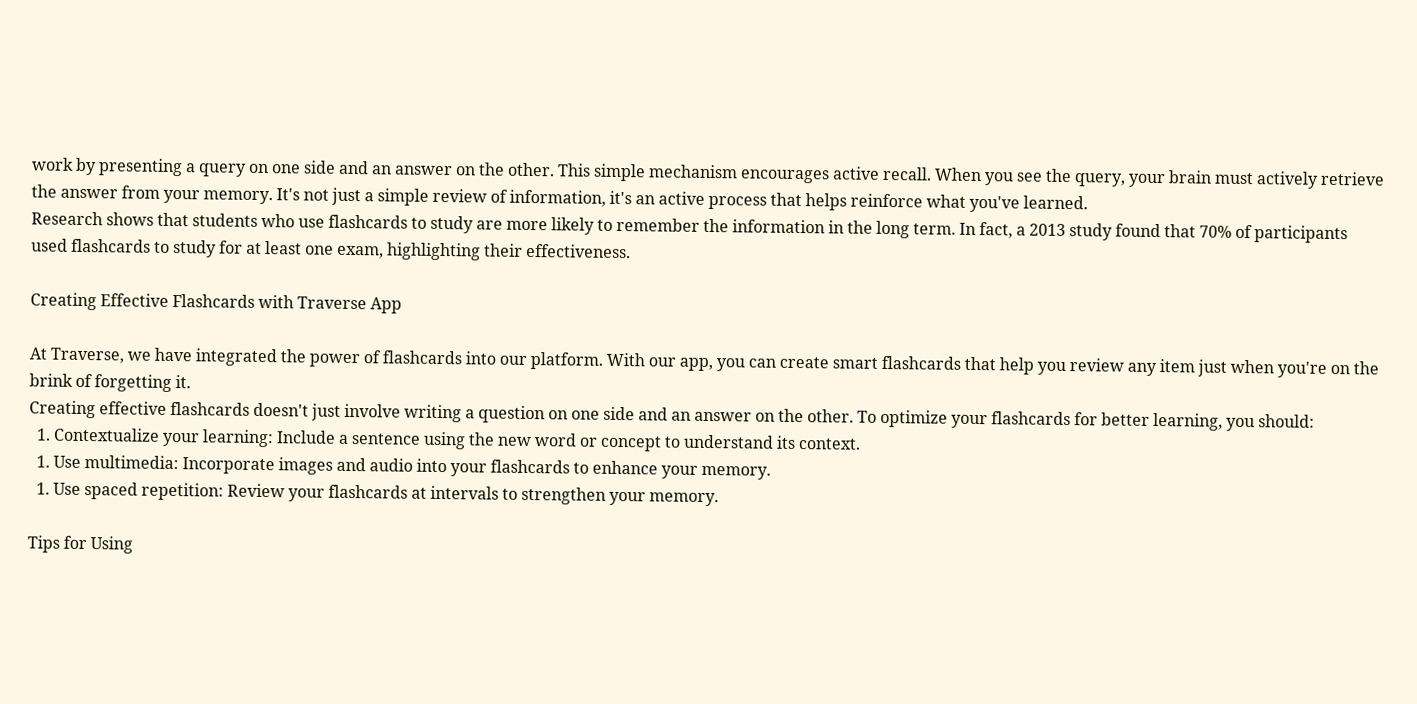work by presenting a query on one side and an answer on the other. This simple mechanism encourages active recall. When you see the query, your brain must actively retrieve the answer from your memory. It's not just a simple review of information, it's an active process that helps reinforce what you've learned.
Research shows that students who use flashcards to study are more likely to remember the information in the long term. In fact, a 2013 study found that 70% of participants used flashcards to study for at least one exam, highlighting their effectiveness.

Creating Effective Flashcards with Traverse App

At Traverse, we have integrated the power of flashcards into our platform. With our app, you can create smart flashcards that help you review any item just when you're on the brink of forgetting it.
Creating effective flashcards doesn't just involve writing a question on one side and an answer on the other. To optimize your flashcards for better learning, you should:
  1. Contextualize your learning: Include a sentence using the new word or concept to understand its context.
  1. Use multimedia: Incorporate images and audio into your flashcards to enhance your memory.
  1. Use spaced repetition: Review your flashcards at intervals to strengthen your memory.

Tips for Using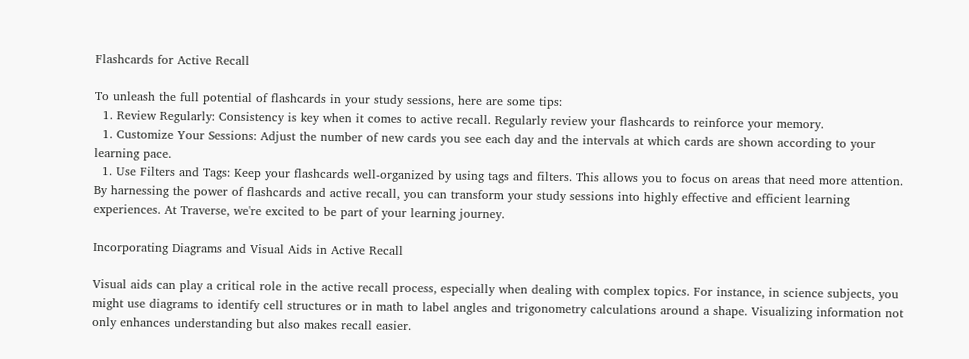Flashcards for Active Recall

To unleash the full potential of flashcards in your study sessions, here are some tips:
  1. Review Regularly: Consistency is key when it comes to active recall. Regularly review your flashcards to reinforce your memory.
  1. Customize Your Sessions: Adjust the number of new cards you see each day and the intervals at which cards are shown according to your learning pace.
  1. Use Filters and Tags: Keep your flashcards well-organized by using tags and filters. This allows you to focus on areas that need more attention.
By harnessing the power of flashcards and active recall, you can transform your study sessions into highly effective and efficient learning experiences. At Traverse, we're excited to be part of your learning journey.

Incorporating Diagrams and Visual Aids in Active Recall

Visual aids can play a critical role in the active recall process, especially when dealing with complex topics. For instance, in science subjects, you might use diagrams to identify cell structures or in math to label angles and trigonometry calculations around a shape. Visualizing information not only enhances understanding but also makes recall easier.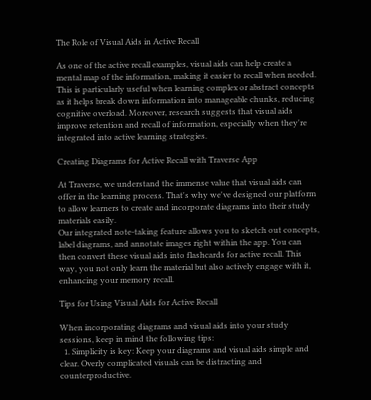The Role of Visual Aids in Active Recall

As one of the active recall examples, visual aids can help create a mental map of the information, making it easier to recall when needed. This is particularly useful when learning complex or abstract concepts as it helps break down information into manageable chunks, reducing cognitive overload. Moreover, research suggests that visual aids improve retention and recall of information, especially when they're integrated into active learning strategies.

Creating Diagrams for Active Recall with Traverse App

At Traverse, we understand the immense value that visual aids can offer in the learning process. That's why we've designed our platform to allow learners to create and incorporate diagrams into their study materials easily.
Our integrated note-taking feature allows you to sketch out concepts, label diagrams, and annotate images right within the app. You can then convert these visual aids into flashcards for active recall. This way, you not only learn the material but also actively engage with it, enhancing your memory recall.

Tips for Using Visual Aids for Active Recall

When incorporating diagrams and visual aids into your study sessions, keep in mind the following tips:
  1. Simplicity is key: Keep your diagrams and visual aids simple and clear. Overly complicated visuals can be distracting and counterproductive.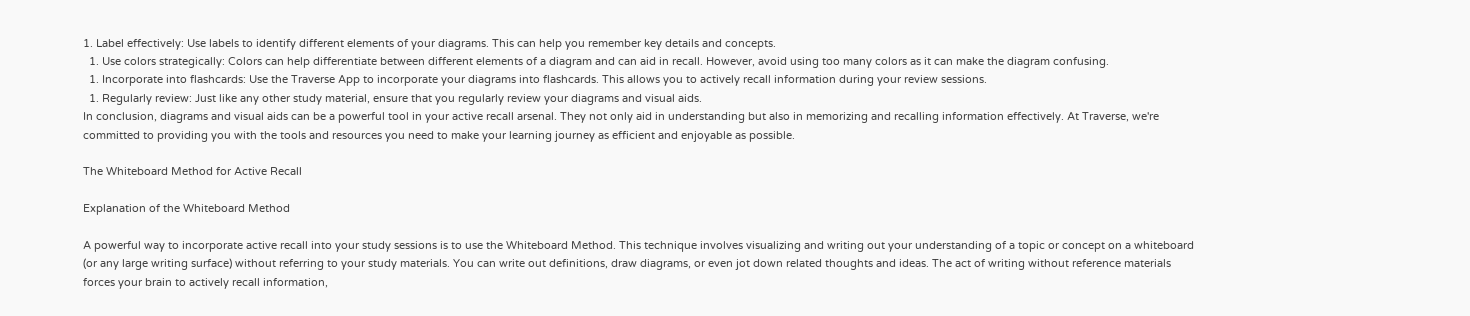1. Label effectively: Use labels to identify different elements of your diagrams. This can help you remember key details and concepts.
  1. Use colors strategically: Colors can help differentiate between different elements of a diagram and can aid in recall. However, avoid using too many colors as it can make the diagram confusing.
  1. Incorporate into flashcards: Use the Traverse App to incorporate your diagrams into flashcards. This allows you to actively recall information during your review sessions.
  1. Regularly review: Just like any other study material, ensure that you regularly review your diagrams and visual aids.
In conclusion, diagrams and visual aids can be a powerful tool in your active recall arsenal. They not only aid in understanding but also in memorizing and recalling information effectively. At Traverse, we're committed to providing you with the tools and resources you need to make your learning journey as efficient and enjoyable as possible.

The Whiteboard Method for Active Recall

Explanation of the Whiteboard Method

A powerful way to incorporate active recall into your study sessions is to use the Whiteboard Method. This technique involves visualizing and writing out your understanding of a topic or concept on a whiteboard (or any large writing surface) without referring to your study materials. You can write out definitions, draw diagrams, or even jot down related thoughts and ideas. The act of writing without reference materials forces your brain to actively recall information,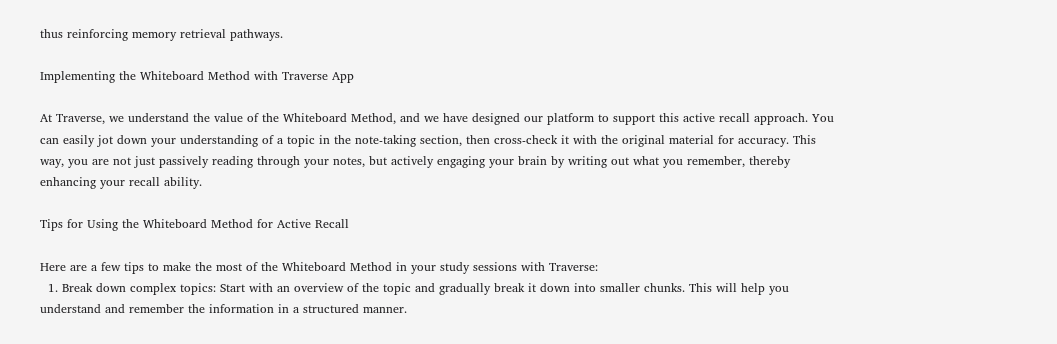thus reinforcing memory retrieval pathways.

Implementing the Whiteboard Method with Traverse App

At Traverse, we understand the value of the Whiteboard Method, and we have designed our platform to support this active recall approach. You can easily jot down your understanding of a topic in the note-taking section, then cross-check it with the original material for accuracy. This way, you are not just passively reading through your notes, but actively engaging your brain by writing out what you remember, thereby enhancing your recall ability.

Tips for Using the Whiteboard Method for Active Recall

Here are a few tips to make the most of the Whiteboard Method in your study sessions with Traverse:
  1. Break down complex topics: Start with an overview of the topic and gradually break it down into smaller chunks. This will help you understand and remember the information in a structured manner.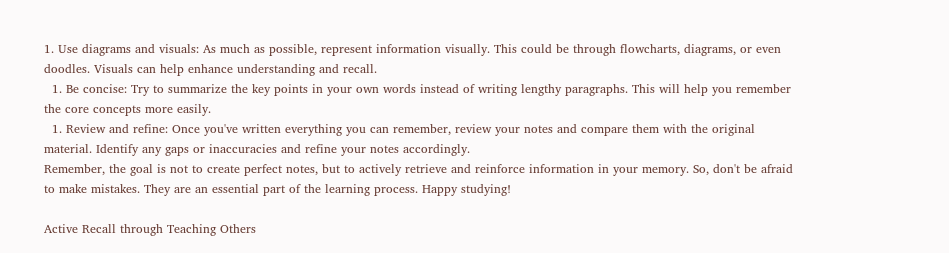1. Use diagrams and visuals: As much as possible, represent information visually. This could be through flowcharts, diagrams, or even doodles. Visuals can help enhance understanding and recall.
  1. Be concise: Try to summarize the key points in your own words instead of writing lengthy paragraphs. This will help you remember the core concepts more easily.
  1. Review and refine: Once you've written everything you can remember, review your notes and compare them with the original material. Identify any gaps or inaccuracies and refine your notes accordingly.
Remember, the goal is not to create perfect notes, but to actively retrieve and reinforce information in your memory. So, don't be afraid to make mistakes. They are an essential part of the learning process. Happy studying!

Active Recall through Teaching Others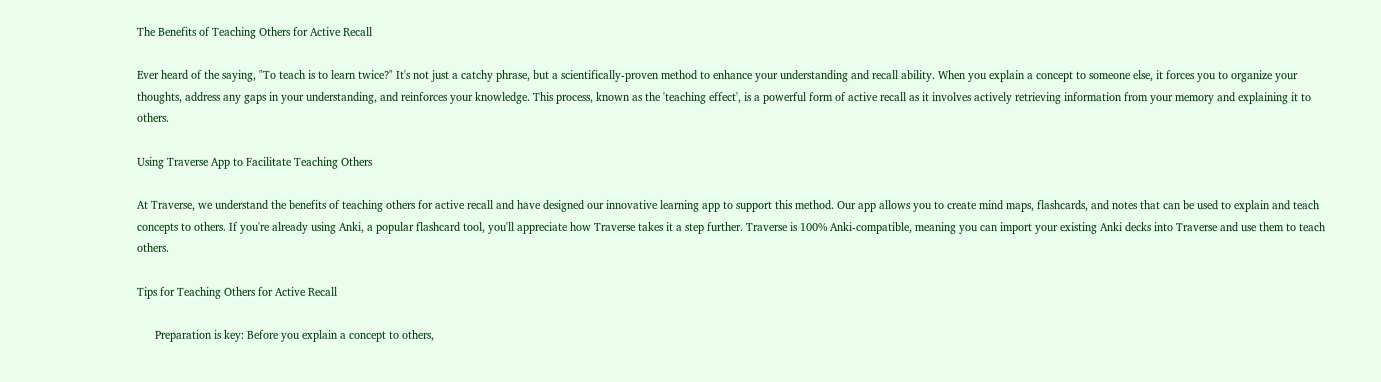The Benefits of Teaching Others for Active Recall

Ever heard of the saying, "To teach is to learn twice?" It's not just a catchy phrase, but a scientifically-proven method to enhance your understanding and recall ability. When you explain a concept to someone else, it forces you to organize your thoughts, address any gaps in your understanding, and reinforces your knowledge. This process, known as the 'teaching effect', is a powerful form of active recall as it involves actively retrieving information from your memory and explaining it to others.

Using Traverse App to Facilitate Teaching Others

At Traverse, we understand the benefits of teaching others for active recall and have designed our innovative learning app to support this method. Our app allows you to create mind maps, flashcards, and notes that can be used to explain and teach concepts to others. If you're already using Anki, a popular flashcard tool, you'll appreciate how Traverse takes it a step further. Traverse is 100% Anki-compatible, meaning you can import your existing Anki decks into Traverse and use them to teach others.

Tips for Teaching Others for Active Recall

      Preparation is key: Before you explain a concept to others,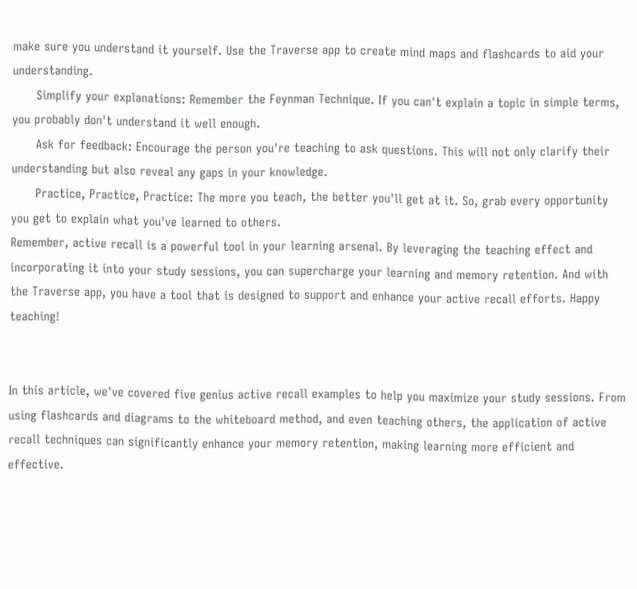make sure you understand it yourself. Use the Traverse app to create mind maps and flashcards to aid your understanding.
      Simplify your explanations: Remember the Feynman Technique. If you can't explain a topic in simple terms, you probably don't understand it well enough.
      Ask for feedback: Encourage the person you're teaching to ask questions. This will not only clarify their understanding but also reveal any gaps in your knowledge.
      Practice, Practice, Practice: The more you teach, the better you'll get at it. So, grab every opportunity you get to explain what you've learned to others.
Remember, active recall is a powerful tool in your learning arsenal. By leveraging the teaching effect and incorporating it into your study sessions, you can supercharge your learning and memory retention. And with the Traverse app, you have a tool that is designed to support and enhance your active recall efforts. Happy teaching!


In this article, we've covered five genius active recall examples to help you maximize your study sessions. From using flashcards and diagrams to the whiteboard method, and even teaching others, the application of active recall techniques can significantly enhance your memory retention, making learning more efficient and effective.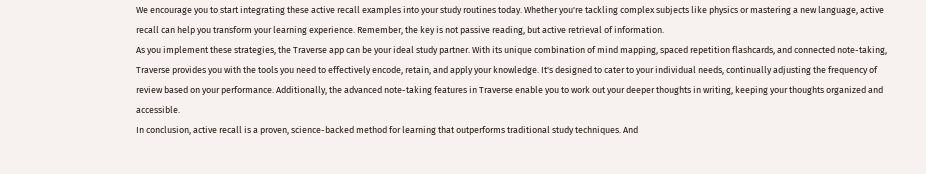We encourage you to start integrating these active recall examples into your study routines today. Whether you're tackling complex subjects like physics or mastering a new language, active recall can help you transform your learning experience. Remember, the key is not passive reading, but active retrieval of information.
As you implement these strategies, the Traverse app can be your ideal study partner. With its unique combination of mind mapping, spaced repetition flashcards, and connected note-taking, Traverse provides you with the tools you need to effectively encode, retain, and apply your knowledge. It's designed to cater to your individual needs, continually adjusting the frequency of review based on your performance. Additionally, the advanced note-taking features in Traverse enable you to work out your deeper thoughts in writing, keeping your thoughts organized and accessible.
In conclusion, active recall is a proven, science-backed method for learning that outperforms traditional study techniques. And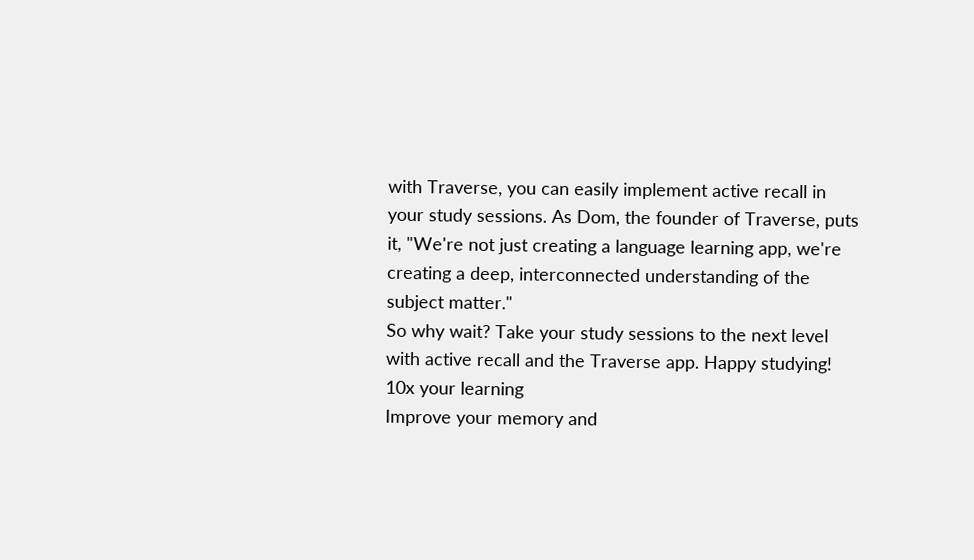with Traverse, you can easily implement active recall in your study sessions. As Dom, the founder of Traverse, puts it, "We're not just creating a language learning app, we're creating a deep, interconnected understanding of the subject matter."
So why wait? Take your study sessions to the next level with active recall and the Traverse app. Happy studying!
10x your learning
Improve your memory and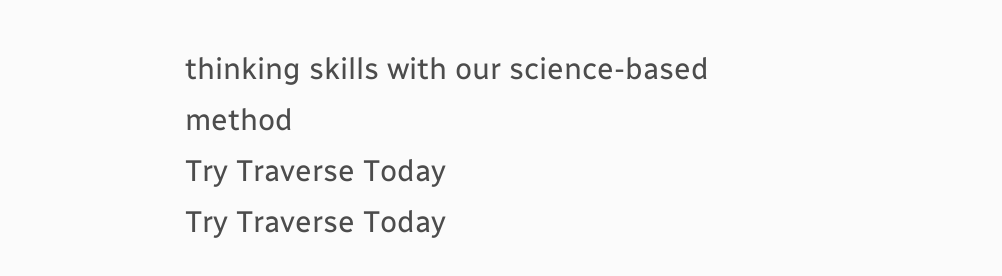thinking skills with our science-based method
Try Traverse Today
Try Traverse Today